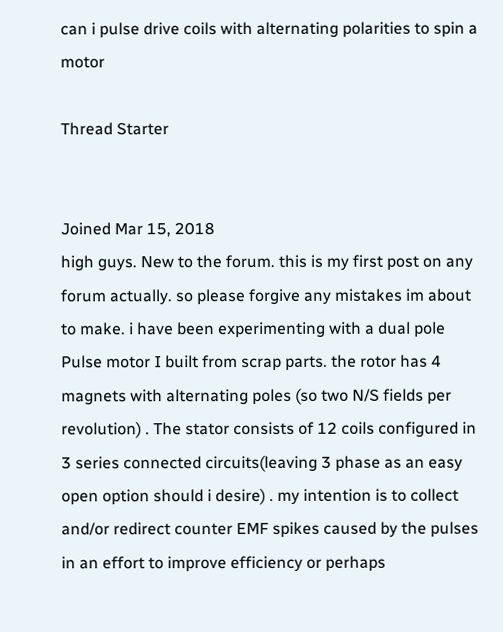can i pulse drive coils with alternating polarities to spin a motor

Thread Starter


Joined Mar 15, 2018
high guys. New to the forum. this is my first post on any forum actually. so please forgive any mistakes im about to make. i have been experimenting with a dual pole Pulse motor I built from scrap parts. the rotor has 4 magnets with alternating poles (so two N/S fields per revolution) . The stator consists of 12 coils configured in 3 series connected circuits(leaving 3 phase as an easy open option should i desire) . my intention is to collect and/or redirect counter EMF spikes caused by the pulses in an effort to improve efficiency or perhaps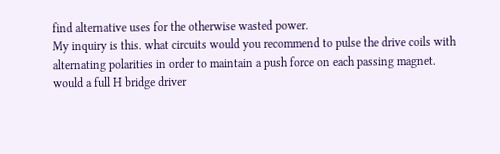find alternative uses for the otherwise wasted power.
My inquiry is this. what circuits would you recommend to pulse the drive coils with alternating polarities in order to maintain a push force on each passing magnet. would a full H bridge driver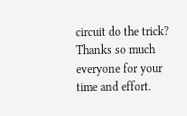circuit do the trick? Thanks so much everyone for your time and effort.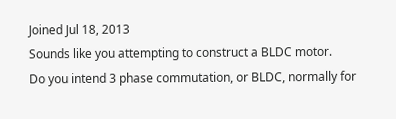Joined Jul 18, 2013
Sounds like you attempting to construct a BLDC motor.
Do you intend 3 phase commutation, or BLDC, normally for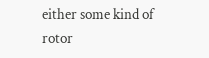either some kind of rotor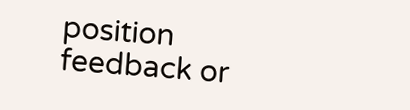position feedback or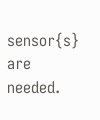sensor{s} are needed.